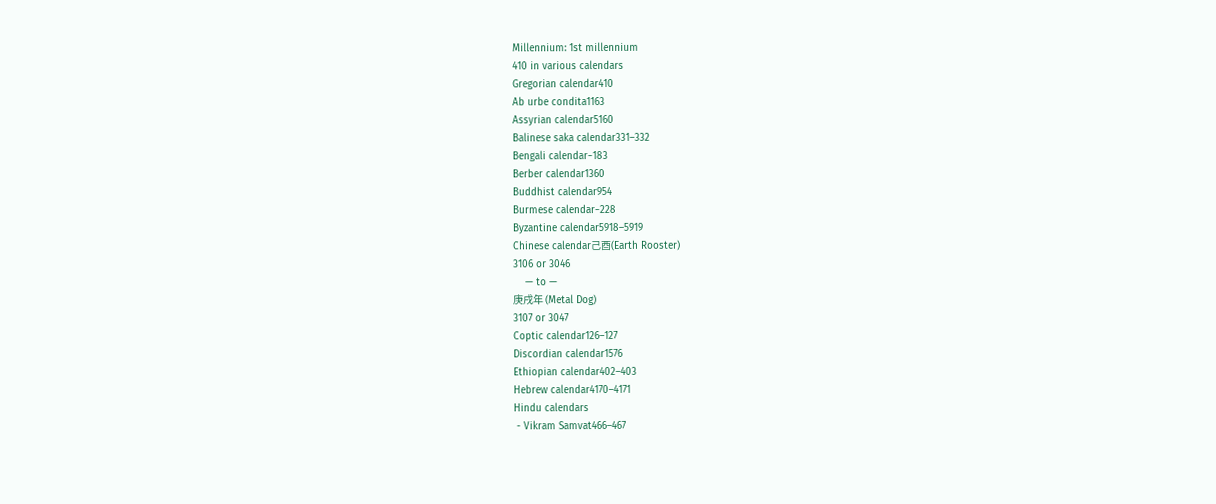Millennium: 1st millennium
410 in various calendars
Gregorian calendar410
Ab urbe condita1163
Assyrian calendar5160
Balinese saka calendar331–332
Bengali calendar−183
Berber calendar1360
Buddhist calendar954
Burmese calendar−228
Byzantine calendar5918–5919
Chinese calendar己酉(Earth Rooster)
3106 or 3046
    — to —
庚戌年 (Metal Dog)
3107 or 3047
Coptic calendar126–127
Discordian calendar1576
Ethiopian calendar402–403
Hebrew calendar4170–4171
Hindu calendars
 - Vikram Samvat466–467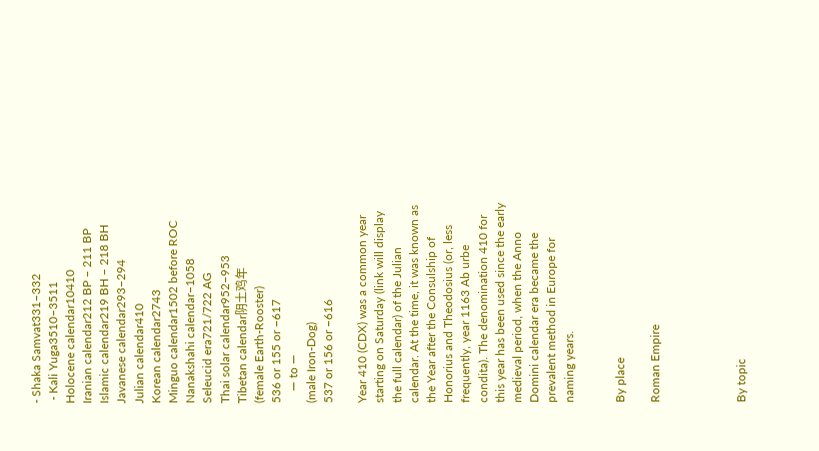- Shaka Samvat331–332
 - Kali Yuga3510–3511
Holocene calendar10410
Iranian calendar212 BP – 211 BP
Islamic calendar219 BH – 218 BH
Javanese calendar293–294
Julian calendar410
Korean calendar2743
Minguo calendar1502 before ROC
Nanakshahi calendar−1058
Seleucid era721/722 AG
Thai solar calendar952–953
Tibetan calendar阴土鸡年
(female Earth-Rooster)
536 or 155 or −617
    — to —
(male Iron-Dog)
537 or 156 or −616

Year 410 (CDX) was a common year starting on Saturday (link will display the full calendar) of the Julian calendar. At the time, it was known as the Year after the Consulship of Honorius and Theodosius (or, less frequently, year 1163 Ab urbe condita). The denomination 410 for this year has been used since the early medieval period, when the Anno Domini calendar era became the prevalent method in Europe for naming years.


By place

Roman Empire




By topic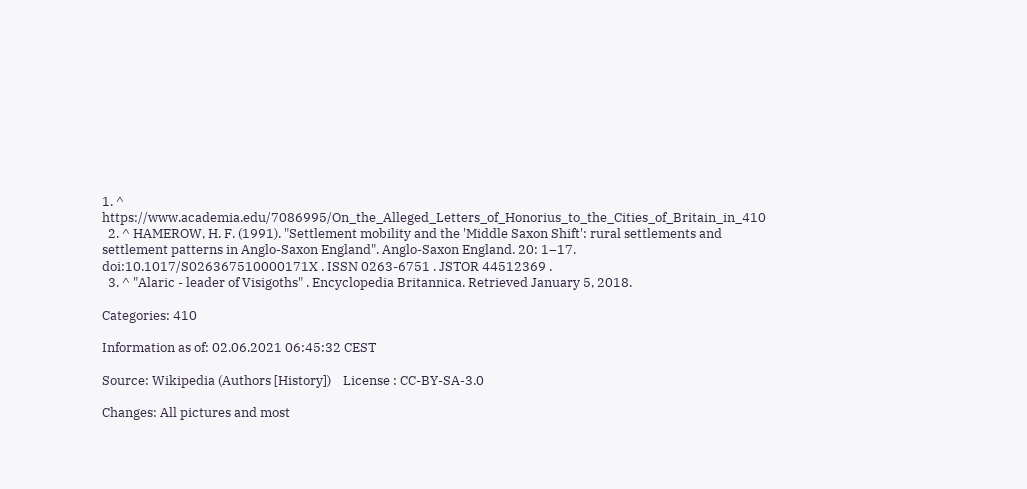1. ^ https://www.academia.edu/7086995/On_the_Alleged_Letters_of_Honorius_to_the_Cities_of_Britain_in_410
  2. ^ HAMEROW, H. F. (1991). "Settlement mobility and the 'Middle Saxon Shift': rural settlements and settlement patterns in Anglo-Saxon England". Anglo-Saxon England. 20: 1–17. doi:10.1017/S026367510000171X . ISSN 0263-6751 . JSTOR 44512369 .
  3. ^ "Alaric - leader of Visigoths" . Encyclopedia Britannica. Retrieved January 5, 2018.

Categories: 410

Information as of: 02.06.2021 06:45:32 CEST

Source: Wikipedia (Authors [History])    License : CC-BY-SA-3.0

Changes: All pictures and most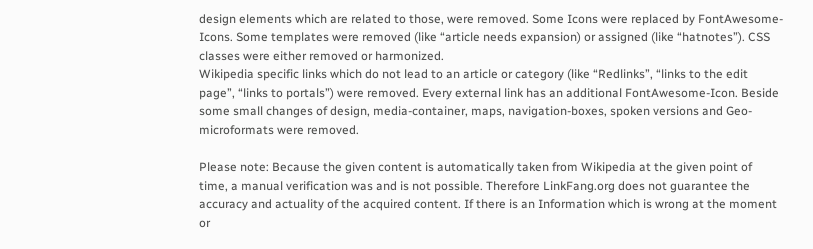design elements which are related to those, were removed. Some Icons were replaced by FontAwesome-Icons. Some templates were removed (like “article needs expansion) or assigned (like “hatnotes”). CSS classes were either removed or harmonized.
Wikipedia specific links which do not lead to an article or category (like “Redlinks”, “links to the edit page”, “links to portals”) were removed. Every external link has an additional FontAwesome-Icon. Beside some small changes of design, media-container, maps, navigation-boxes, spoken versions and Geo-microformats were removed.

Please note: Because the given content is automatically taken from Wikipedia at the given point of time, a manual verification was and is not possible. Therefore LinkFang.org does not guarantee the accuracy and actuality of the acquired content. If there is an Information which is wrong at the moment or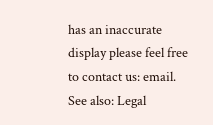has an inaccurate display please feel free to contact us: email.
See also: Legal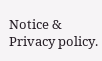Notice & Privacy policy.